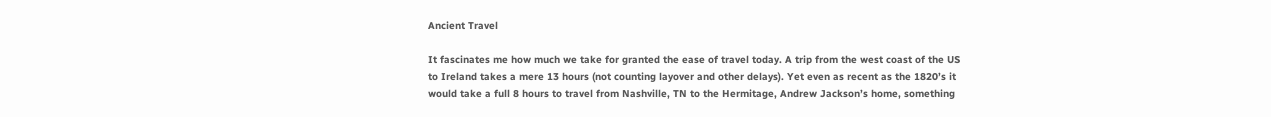Ancient Travel

It fascinates me how much we take for granted the ease of travel today. A trip from the west coast of the US to Ireland takes a mere 13 hours (not counting layover and other delays). Yet even as recent as the 1820’s it would take a full 8 hours to travel from Nashville, TN to the Hermitage, Andrew Jackson’s home, something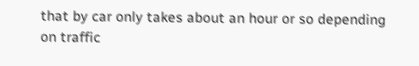that by car only takes about an hour or so depending on traffic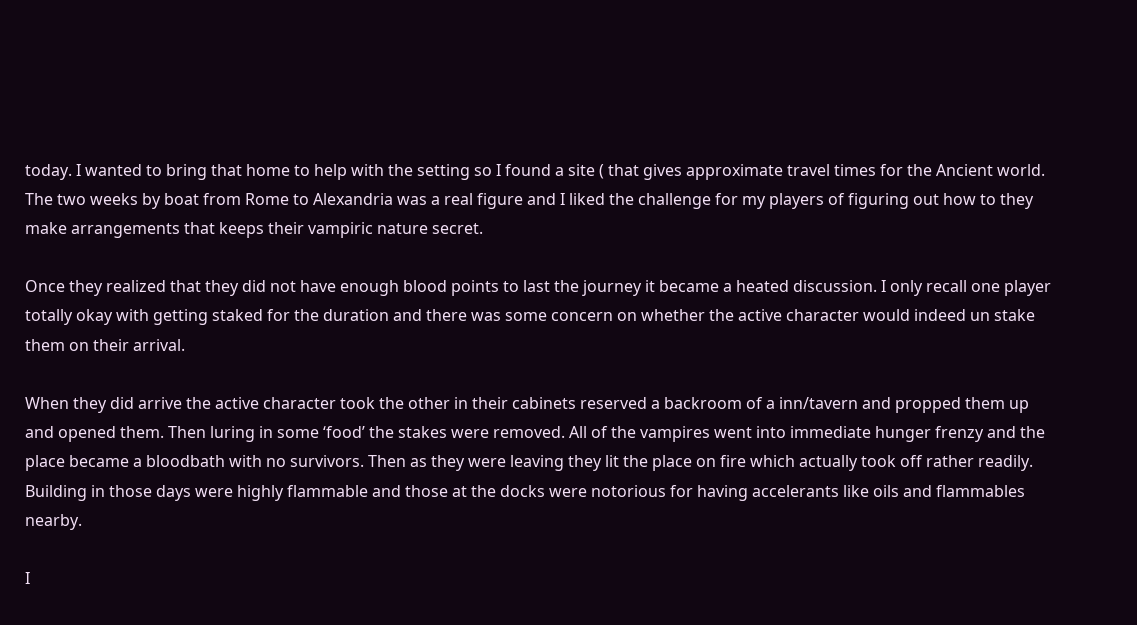today. I wanted to bring that home to help with the setting so I found a site ( that gives approximate travel times for the Ancient world. The two weeks by boat from Rome to Alexandria was a real figure and I liked the challenge for my players of figuring out how to they make arrangements that keeps their vampiric nature secret.

Once they realized that they did not have enough blood points to last the journey it became a heated discussion. I only recall one player totally okay with getting staked for the duration and there was some concern on whether the active character would indeed un stake them on their arrival.

When they did arrive the active character took the other in their cabinets reserved a backroom of a inn/tavern and propped them up and opened them. Then luring in some ‘food’ the stakes were removed. All of the vampires went into immediate hunger frenzy and the place became a bloodbath with no survivors. Then as they were leaving they lit the place on fire which actually took off rather readily. Building in those days were highly flammable and those at the docks were notorious for having accelerants like oils and flammables nearby.

I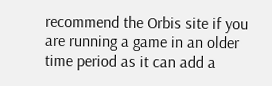recommend the Orbis site if you are running a game in an older time period as it can add a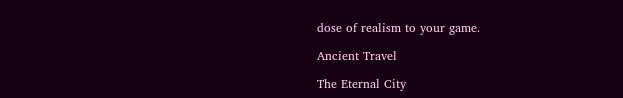dose of realism to your game.

Ancient Travel

The Eternal City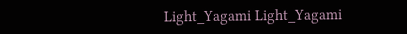Light_Yagami Light_Yagami